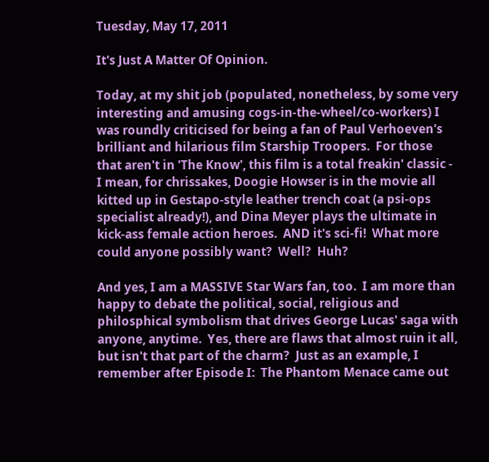Tuesday, May 17, 2011

It's Just A Matter Of Opinion.

Today, at my shit job (populated, nonetheless, by some very interesting and amusing cogs-in-the-wheel/co-workers) I was roundly criticised for being a fan of Paul Verhoeven's brilliant and hilarious film Starship Troopers.  For those that aren't in 'The Know', this film is a total freakin' classic - I mean, for chrissakes, Doogie Howser is in the movie all kitted up in Gestapo-style leather trench coat (a psi-ops specialist already!), and Dina Meyer plays the ultimate in kick-ass female action heroes.  AND it's sci-fi!  What more could anyone possibly want?  Well?  Huh?

And yes, I am a MASSIVE Star Wars fan, too.  I am more than happy to debate the political, social, religious and philosphical symbolism that drives George Lucas' saga with anyone, anytime.  Yes, there are flaws that almost ruin it all, but isn't that part of the charm?  Just as an example, I remember after Episode I:  The Phantom Menace came out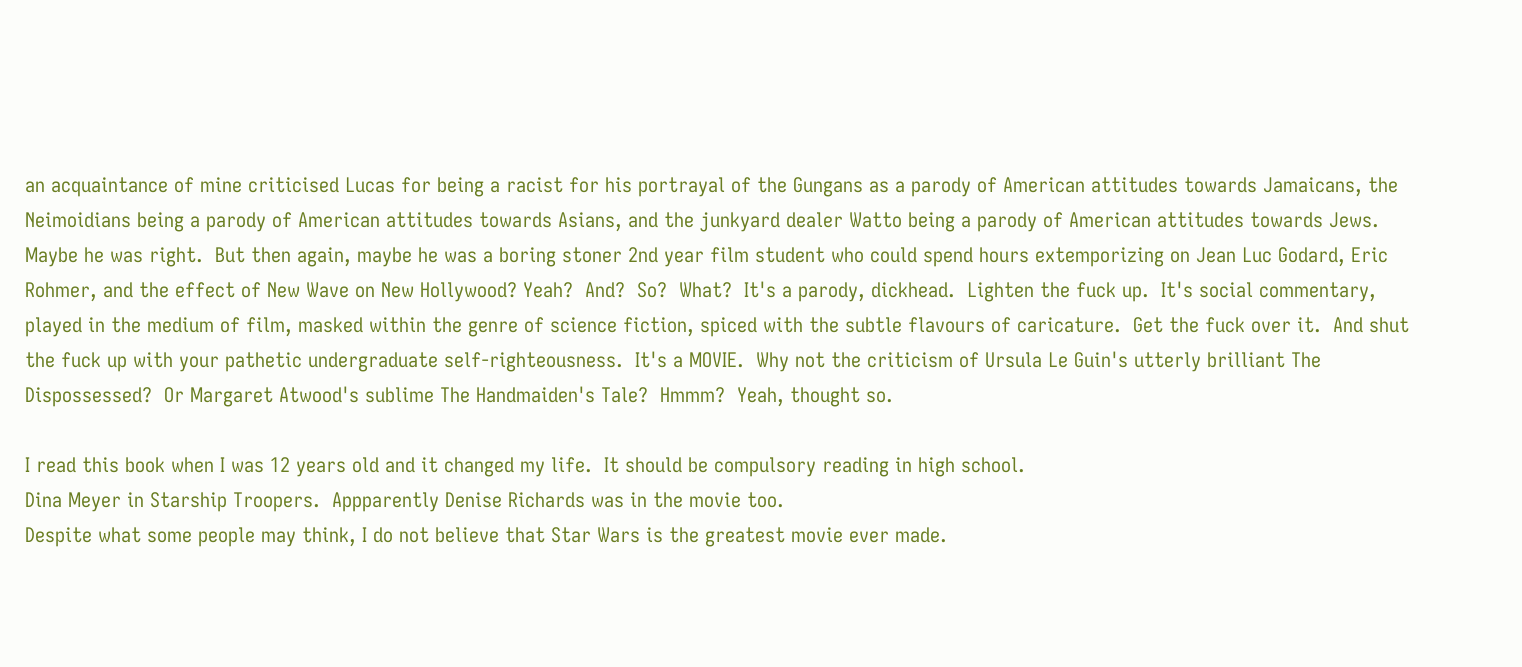an acquaintance of mine criticised Lucas for being a racist for his portrayal of the Gungans as a parody of American attitudes towards Jamaicans, the Neimoidians being a parody of American attitudes towards Asians, and the junkyard dealer Watto being a parody of American attitudes towards Jews.  Maybe he was right.  But then again, maybe he was a boring stoner 2nd year film student who could spend hours extemporizing on Jean Luc Godard, Eric Rohmer, and the effect of New Wave on New Hollywood? Yeah?  And?  So?  What?  It's a parody, dickhead.  Lighten the fuck up.  It's social commentary, played in the medium of film, masked within the genre of science fiction, spiced with the subtle flavours of caricature.  Get the fuck over it.  And shut the fuck up with your pathetic undergraduate self-righteousness.  It's a MOVIE.  Why not the criticism of Ursula Le Guin's utterly brilliant The Dispossessed?  Or Margaret Atwood's sublime The Handmaiden's Tale?  Hmmm?  Yeah, thought so.

I read this book when I was 12 years old and it changed my life.  It should be compulsory reading in high school.
Dina Meyer in Starship Troopers.  Appparently Denise Richards was in the movie too.
Despite what some people may think, I do not believe that Star Wars is the greatest movie ever made.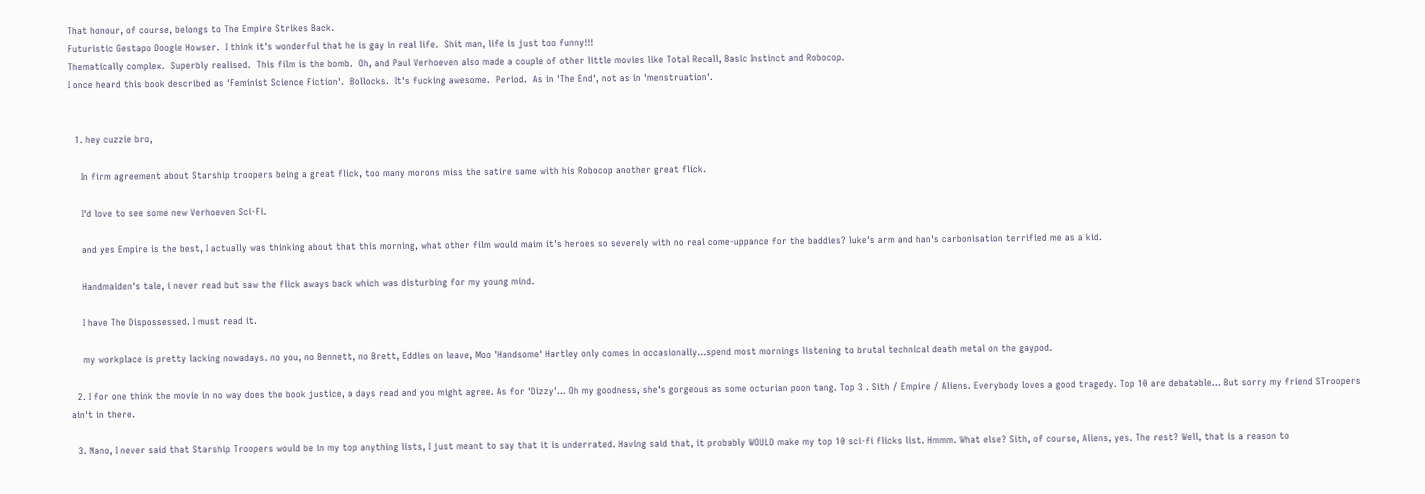That honour, of course, belongs to The Empire Strikes Back.
Futuristic Gestapo Doogie Howser.  I think it's wonderful that he is gay in real life.  Shit man, life is just too funny!!!
Thematically complex.  Superbly realised.  This film is the bomb.  Oh, and Paul Verhoeven also made a couple of other little movies like Total Recall, Basic Instinct and Robocop.
I once heard this book described as 'Feminist Science Fiction'.  Bollocks.  It's fucking awesome.  Period.  As in 'The End', not as in 'menstruation'.


  1. hey cuzzie bro,

    In firm agreement about Starship troopers being a great flick, too many morons miss the satire same with his Robocop another great flick.

    I'd love to see some new Verhoeven Sci-Fi.

    and yes Empire is the best, I actually was thinking about that this morning, what other film would maim it's heroes so severely with no real come-uppance for the baddies? luke's arm and han's carbonisation terrified me as a kid.

    Handmaiden's tale, i never read but saw the flick aways back which was disturbing for my young mind.

    I have The Dispossessed. I must read it.

    my workplace is pretty lacking nowadays. no you, no Bennett, no Brett, Eddies on leave, Moo 'Handsome' Hartley only comes in occasionally...spend most mornings listening to brutal technical death metal on the gaypod.

  2. I for one think the movie in no way does the book justice, a days read and you might agree. As for 'Dizzy'... Oh my goodness, she's gorgeous as some octurian poon tang. Top 3 . Sith / Empire / Aliens. Everybody loves a good tragedy. Top 10 are debatable... But sorry my friend STroopers ain't in there.

  3. Nano, I never said that Starship Troopers would be in my top anything lists, I just meant to say that it is underrated. Having said that, it probably WOULD make my top 10 sci-fi flicks list. Hmmm. What else? Sith, of course, Aliens, yes. The rest? Well, that is a reason to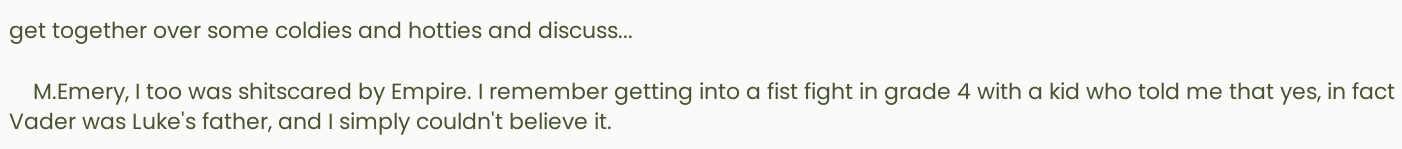get together over some coldies and hotties and discuss...

    M.Emery, I too was shitscared by Empire. I remember getting into a fist fight in grade 4 with a kid who told me that yes, in fact Vader was Luke's father, and I simply couldn't believe it.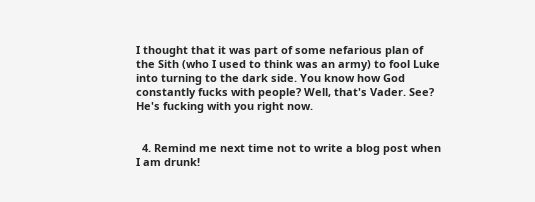I thought that it was part of some nefarious plan of the Sith (who I used to think was an army) to fool Luke into turning to the dark side. You know how God constantly fucks with people? Well, that's Vader. See? He's fucking with you right now.


  4. Remind me next time not to write a blog post when I am drunk!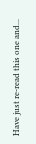Have just re-read this one and...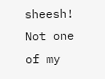sheesh! Not one of my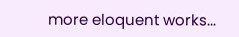more eloquent works...